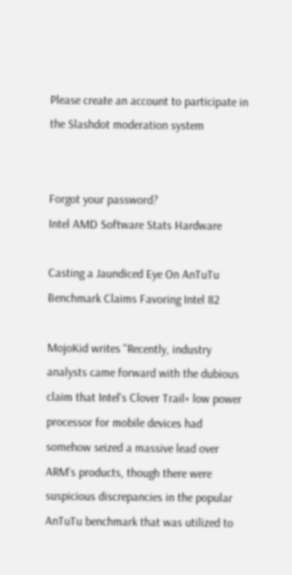Please create an account to participate in the Slashdot moderation system


Forgot your password?
Intel AMD Software Stats Hardware

Casting a Jaundiced Eye On AnTuTu Benchmark Claims Favoring Intel 82

MojoKid writes "Recently, industry analysts came forward with the dubious claim that Intel's Clover Trail+ low power processor for mobile devices had somehow seized a massive lead over ARM's products, though there were suspicious discrepancies in the popular AnTuTu benchmark that was utilized to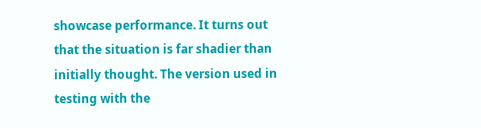showcase performance. It turns out that the situation is far shadier than initially thought. The version used in testing with the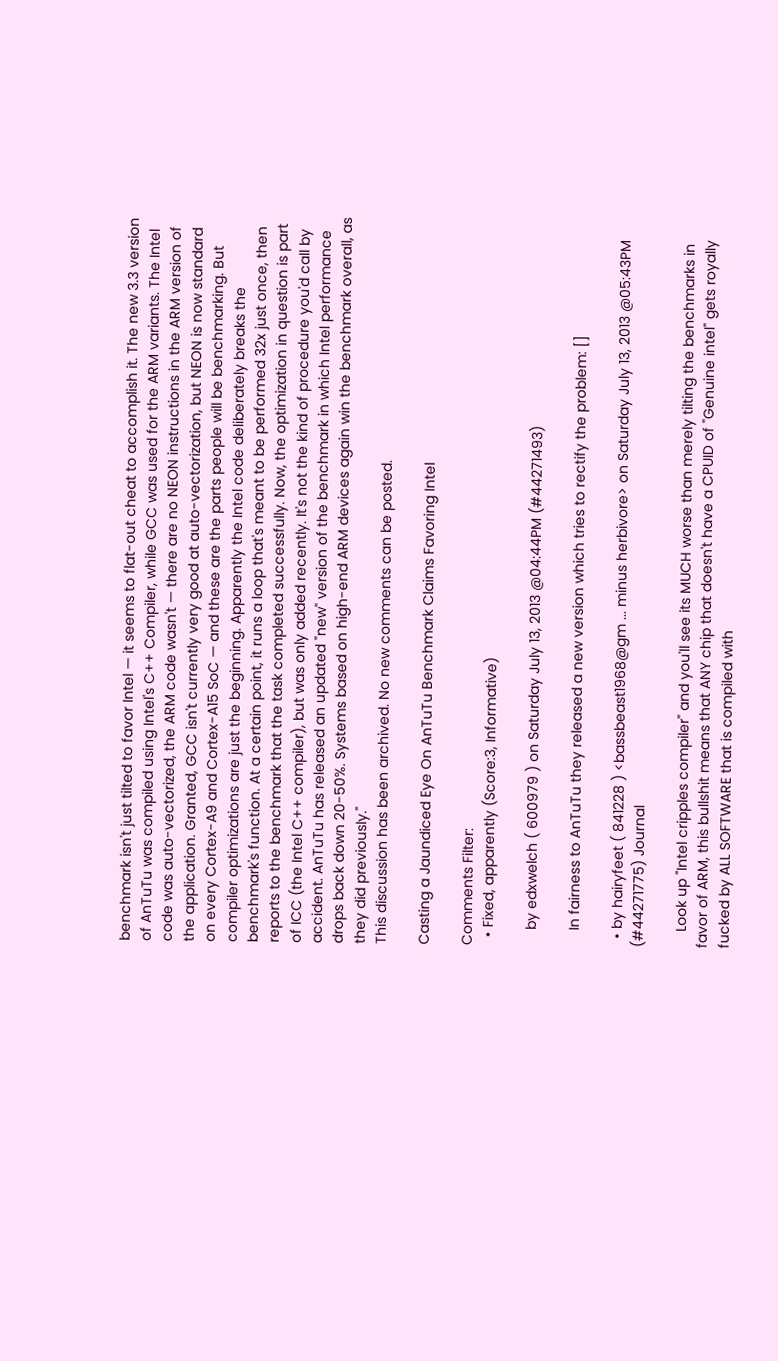benchmark isn't just tilted to favor Intel — it seems to flat-out cheat to accomplish it. The new 3.3 version of AnTuTu was compiled using Intel's C++ Compiler, while GCC was used for the ARM variants. The Intel code was auto-vectorized, the ARM code wasn't — there are no NEON instructions in the ARM version of the application. Granted, GCC isn't currently very good at auto-vectorization, but NEON is now standard on every Cortex-A9 and Cortex-A15 SoC — and these are the parts people will be benchmarking. But compiler optimizations are just the beginning. Apparently the Intel code deliberately breaks the benchmark's function. At a certain point, it runs a loop that's meant to be performed 32x just once, then reports to the benchmark that the task completed successfully. Now, the optimization in question is part of ICC (the Intel C++ compiler), but was only added recently. It's not the kind of procedure you'd call by accident. AnTuTu has released an updated "new" version of the benchmark in which Intel performance drops back down 20-50%. Systems based on high-end ARM devices again win the benchmark overall, as they did previously."
This discussion has been archived. No new comments can be posted.

Casting a Jaundiced Eye On AnTuTu Benchmark Claims Favoring Intel

Comments Filter:
  • Fixed, apparently (Score:3, Informative)

    by edxwelch ( 600979 ) on Saturday July 13, 2013 @04:44PM (#44271493)

    In fairness to AnTuTu they released a new version which tries to rectify the problem: []

  • by hairyfeet ( 841228 ) <bassbeast1968@gm ... minus herbivore> on Saturday July 13, 2013 @05:43PM (#44271775) Journal

    Look up "Intel cripples compiler" and you'll see its MUCH worse than merely tilting the benchmarks in favor of ARM, this bullshit means that ANY chip that doesn't have a CPUID of "Genuine intel" gets royally fucked by ALL SOFTWARE that is compiled with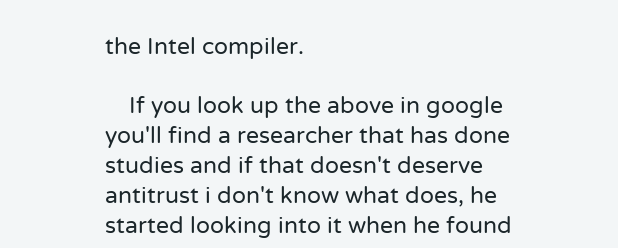the Intel compiler.

    If you look up the above in google you'll find a researcher that has done studies and if that doesn't deserve antitrust i don't know what does, he started looking into it when he found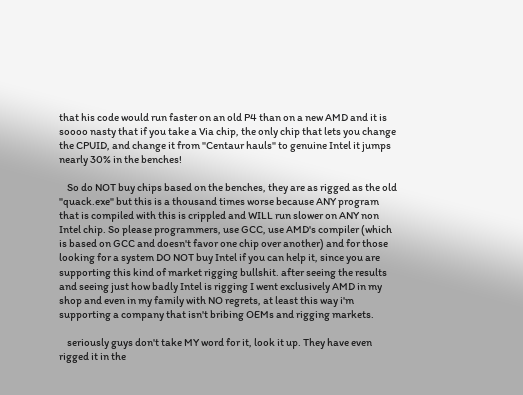that his code would run faster on an old P4 than on a new AMD and it is soooo nasty that if you take a Via chip, the only chip that lets you change the CPUID, and change it from "Centaur hauls" to genuine Intel it jumps nearly 30% in the benches!

    So do NOT buy chips based on the benches, they are as rigged as the old "quack.exe" but this is a thousand times worse because ANY program that is compiled with this is crippled and WILL run slower on ANY non Intel chip. So please programmers, use GCC, use AMD's compiler (which is based on GCC and doesn't favor one chip over another) and for those looking for a system DO NOT buy Intel if you can help it, since you are supporting this kind of market rigging bullshit. after seeing the results and seeing just how badly Intel is rigging I went exclusively AMD in my shop and even in my family with NO regrets, at least this way i'm supporting a company that isn't bribing OEMs and rigging markets.

    seriously guys don't take MY word for it, look it up. They have even rigged it in the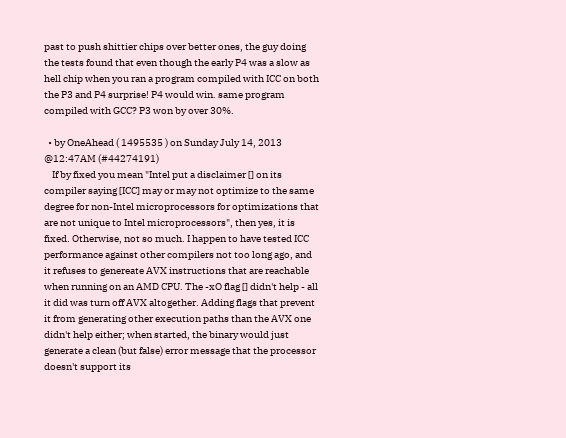past to push shittier chips over better ones, the guy doing the tests found that even though the early P4 was a slow as hell chip when you ran a program compiled with ICC on both the P3 and P4 surprise! P4 would win. same program compiled with GCC? P3 won by over 30%.

  • by OneAhead ( 1495535 ) on Sunday July 14, 2013 @12:47AM (#44274191)
    If by fixed you mean "Intel put a disclaimer [] on its compiler saying [ICC] may or may not optimize to the same degree for non-Intel microprocessors for optimizations that are not unique to Intel microprocessors", then yes, it is fixed. Otherwise, not so much. I happen to have tested ICC performance against other compilers not too long ago, and it refuses to genereate AVX instructions that are reachable when running on an AMD CPU. The -xO flag [] didn't help - all it did was turn off AVX altogether. Adding flags that prevent it from generating other execution paths than the AVX one didn't help either; when started, the binary would just generate a clean (but false) error message that the processor doesn't support its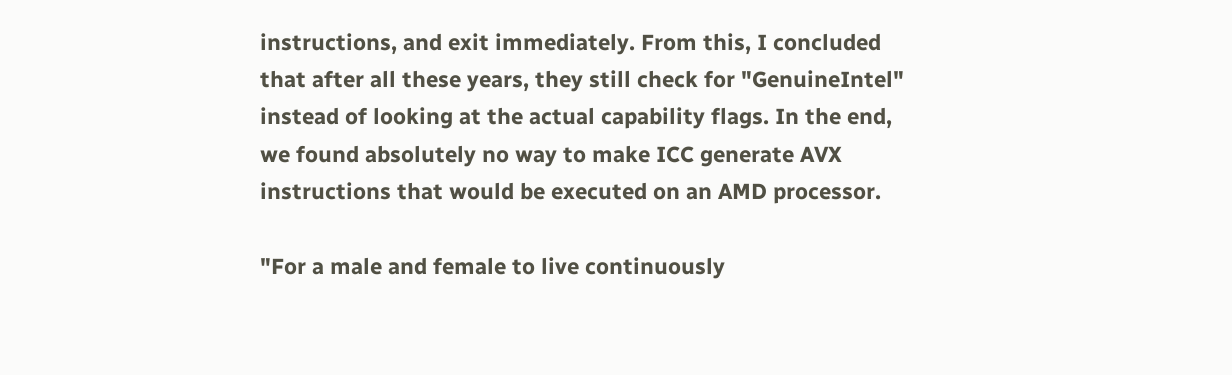instructions, and exit immediately. From this, I concluded that after all these years, they still check for "GenuineIntel" instead of looking at the actual capability flags. In the end, we found absolutely no way to make ICC generate AVX instructions that would be executed on an AMD processor.

"For a male and female to live continuously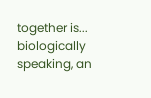together is... biologically speaking, an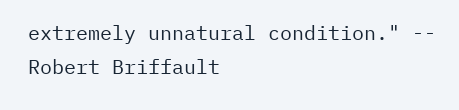extremely unnatural condition." -- Robert Briffault